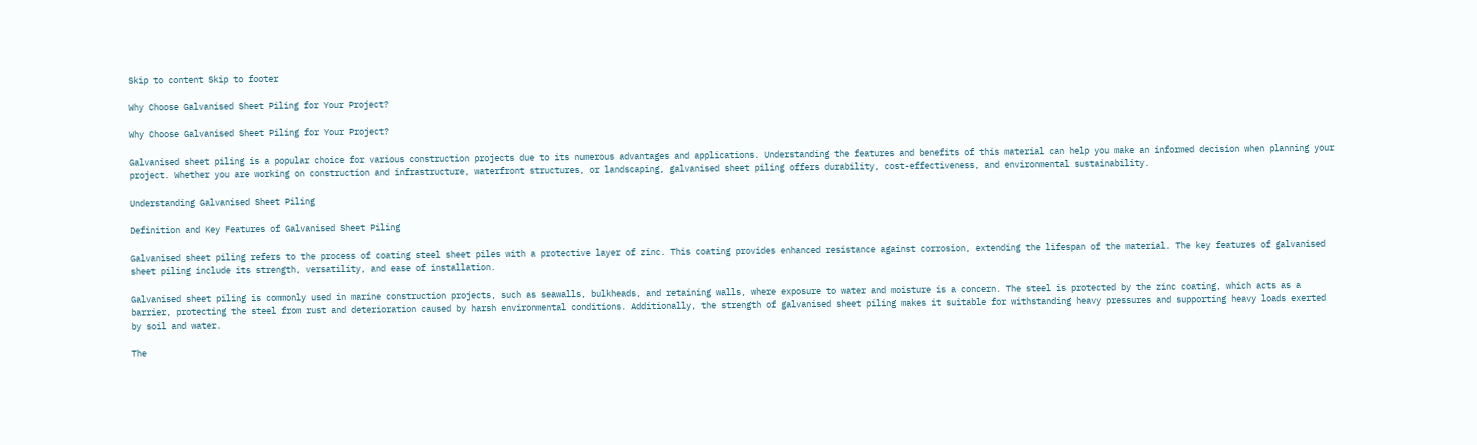Skip to content Skip to footer

Why Choose Galvanised Sheet Piling for Your Project?

Why Choose Galvanised Sheet Piling for Your Project?

Galvanised sheet piling is a popular choice for various construction projects due to its numerous advantages and applications. Understanding the features and benefits of this material can help you make an informed decision when planning your project. Whether you are working on construction and infrastructure, waterfront structures, or landscaping, galvanised sheet piling offers durability, cost-effectiveness, and environmental sustainability.

Understanding Galvanised Sheet Piling

Definition and Key Features of Galvanised Sheet Piling

Galvanised sheet piling refers to the process of coating steel sheet piles with a protective layer of zinc. This coating provides enhanced resistance against corrosion, extending the lifespan of the material. The key features of galvanised sheet piling include its strength, versatility, and ease of installation.

Galvanised sheet piling is commonly used in marine construction projects, such as seawalls, bulkheads, and retaining walls, where exposure to water and moisture is a concern. The steel is protected by the zinc coating, which acts as a barrier, protecting the steel from rust and deterioration caused by harsh environmental conditions. Additionally, the strength of galvanised sheet piling makes it suitable for withstanding heavy pressures and supporting heavy loads exerted by soil and water.

The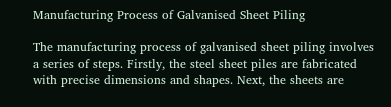Manufacturing Process of Galvanised Sheet Piling

The manufacturing process of galvanised sheet piling involves a series of steps. Firstly, the steel sheet piles are fabricated with precise dimensions and shapes. Next, the sheets are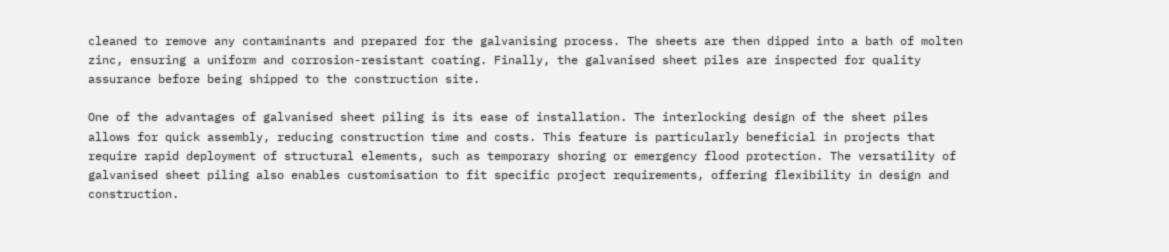cleaned to remove any contaminants and prepared for the galvanising process. The sheets are then dipped into a bath of molten zinc, ensuring a uniform and corrosion-resistant coating. Finally, the galvanised sheet piles are inspected for quality assurance before being shipped to the construction site.

One of the advantages of galvanised sheet piling is its ease of installation. The interlocking design of the sheet piles allows for quick assembly, reducing construction time and costs. This feature is particularly beneficial in projects that require rapid deployment of structural elements, such as temporary shoring or emergency flood protection. The versatility of galvanised sheet piling also enables customisation to fit specific project requirements, offering flexibility in design and construction.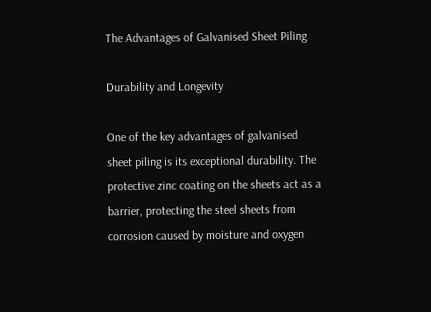The Advantages of Galvanised Sheet Piling

Durability and Longevity

One of the key advantages of galvanised sheet piling is its exceptional durability. The protective zinc coating on the sheets act as a barrier, protecting the steel sheets from corrosion caused by moisture and oxygen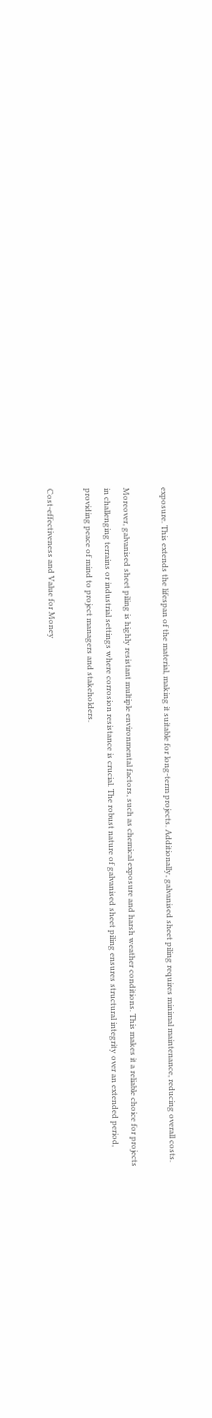exposure. This extends the lifespan of the material, making it suitable for long-term projects. Additionally, galvanised sheet piling requires minimal maintenance, reducing overall costs.

Moreover, galvanised sheet piling is highly resistant multiple environmental factors, such as chemical exposure and harsh weather conditions. This makes it a reliable choice for projects in challenging terrains or industrial settings where corrosion resistance is crucial. The robust nature of galvanised sheet piling ensures structural integrity over an extended period, providing peace of mind to project managers and stakeholders.

Cost-effectiveness and Value for Money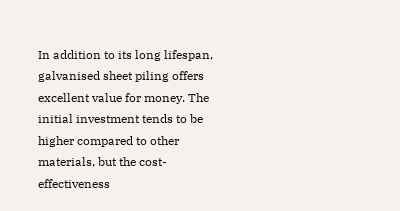In addition to its long lifespan, galvanised sheet piling offers excellent value for money. The initial investment tends to be higher compared to other materials, but the cost-effectiveness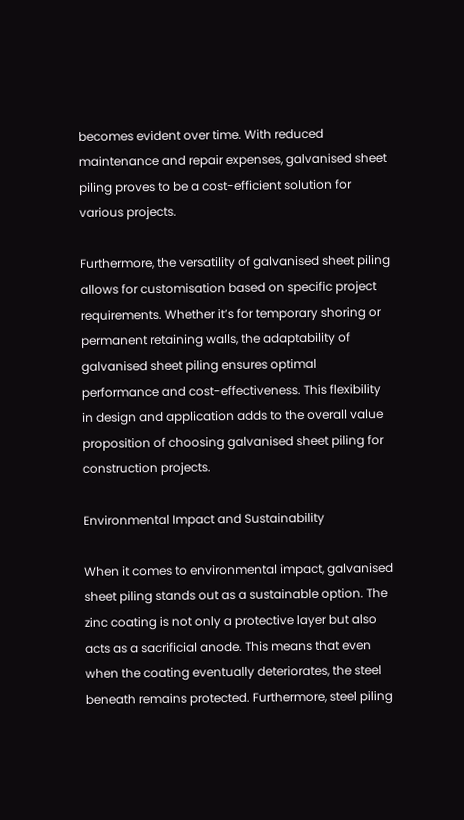becomes evident over time. With reduced maintenance and repair expenses, galvanised sheet piling proves to be a cost-efficient solution for various projects.

Furthermore, the versatility of galvanised sheet piling allows for customisation based on specific project requirements. Whether it’s for temporary shoring or permanent retaining walls, the adaptability of galvanised sheet piling ensures optimal performance and cost-effectiveness. This flexibility in design and application adds to the overall value proposition of choosing galvanised sheet piling for construction projects.

Environmental Impact and Sustainability

When it comes to environmental impact, galvanised sheet piling stands out as a sustainable option. The zinc coating is not only a protective layer but also acts as a sacrificial anode. This means that even when the coating eventually deteriorates, the steel beneath remains protected. Furthermore, steel piling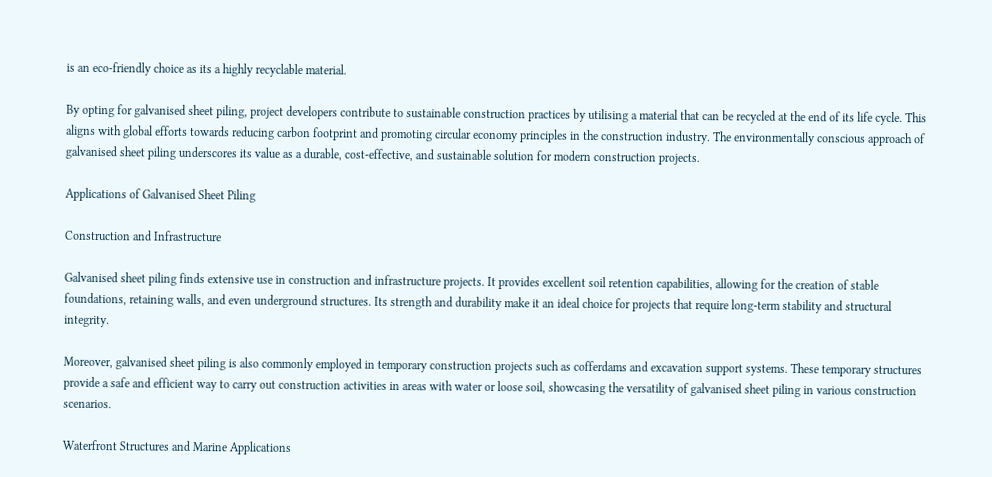is an eco-friendly choice as its a highly recyclable material.

By opting for galvanised sheet piling, project developers contribute to sustainable construction practices by utilising a material that can be recycled at the end of its life cycle. This aligns with global efforts towards reducing carbon footprint and promoting circular economy principles in the construction industry. The environmentally conscious approach of galvanised sheet piling underscores its value as a durable, cost-effective, and sustainable solution for modern construction projects.

Applications of Galvanised Sheet Piling

Construction and Infrastructure

Galvanised sheet piling finds extensive use in construction and infrastructure projects. It provides excellent soil retention capabilities, allowing for the creation of stable foundations, retaining walls, and even underground structures. Its strength and durability make it an ideal choice for projects that require long-term stability and structural integrity.

Moreover, galvanised sheet piling is also commonly employed in temporary construction projects such as cofferdams and excavation support systems. These temporary structures provide a safe and efficient way to carry out construction activities in areas with water or loose soil, showcasing the versatility of galvanised sheet piling in various construction scenarios.

Waterfront Structures and Marine Applications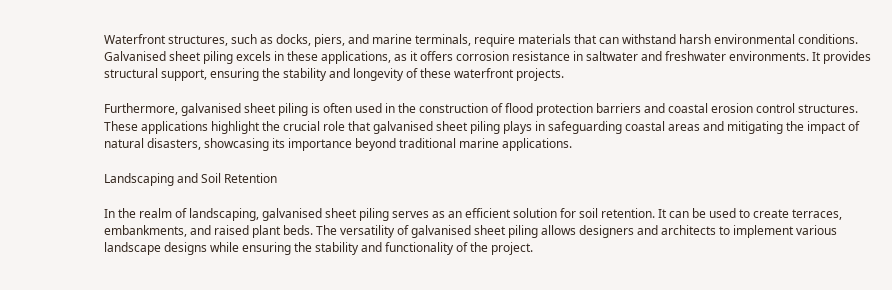Waterfront structures, such as docks, piers, and marine terminals, require materials that can withstand harsh environmental conditions. Galvanised sheet piling excels in these applications, as it offers corrosion resistance in saltwater and freshwater environments. It provides structural support, ensuring the stability and longevity of these waterfront projects.

Furthermore, galvanised sheet piling is often used in the construction of flood protection barriers and coastal erosion control structures. These applications highlight the crucial role that galvanised sheet piling plays in safeguarding coastal areas and mitigating the impact of natural disasters, showcasing its importance beyond traditional marine applications.

Landscaping and Soil Retention

In the realm of landscaping, galvanised sheet piling serves as an efficient solution for soil retention. It can be used to create terraces, embankments, and raised plant beds. The versatility of galvanised sheet piling allows designers and architects to implement various landscape designs while ensuring the stability and functionality of the project.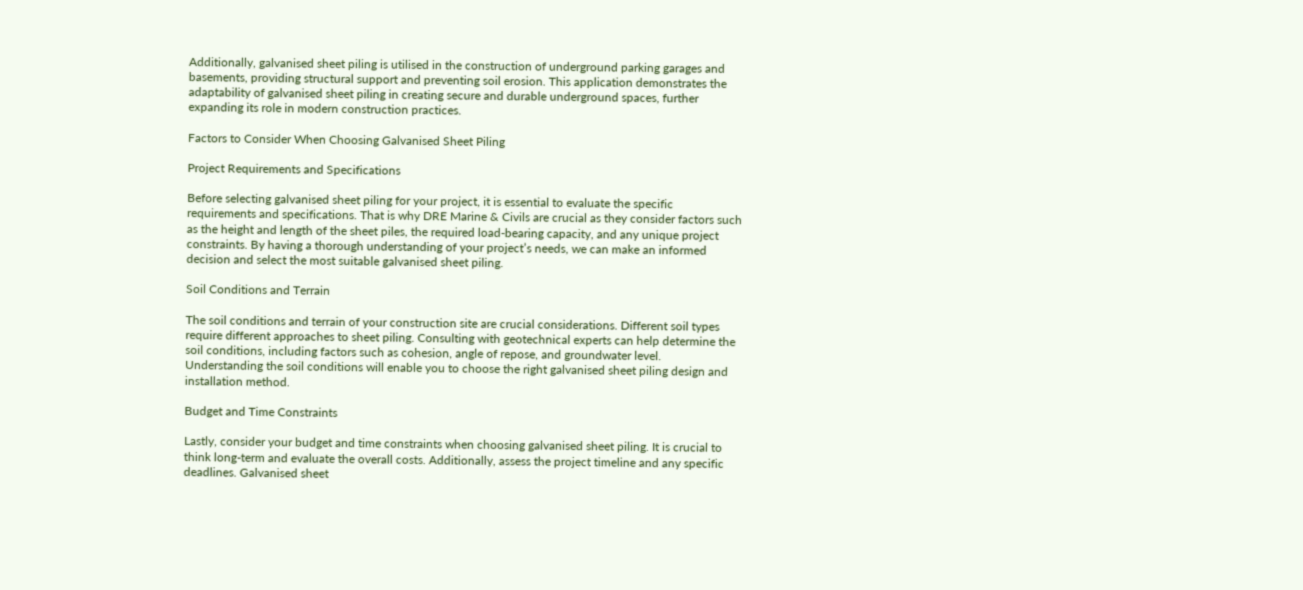Additionally, galvanised sheet piling is utilised in the construction of underground parking garages and basements, providing structural support and preventing soil erosion. This application demonstrates the adaptability of galvanised sheet piling in creating secure and durable underground spaces, further expanding its role in modern construction practices.

Factors to Consider When Choosing Galvanised Sheet Piling

Project Requirements and Specifications

Before selecting galvanised sheet piling for your project, it is essential to evaluate the specific requirements and specifications. That is why DRE Marine & Civils are crucial as they consider factors such as the height and length of the sheet piles, the required load-bearing capacity, and any unique project constraints. By having a thorough understanding of your project’s needs, we can make an informed decision and select the most suitable galvanised sheet piling.

Soil Conditions and Terrain

The soil conditions and terrain of your construction site are crucial considerations. Different soil types require different approaches to sheet piling. Consulting with geotechnical experts can help determine the soil conditions, including factors such as cohesion, angle of repose, and groundwater level. Understanding the soil conditions will enable you to choose the right galvanised sheet piling design and installation method.

Budget and Time Constraints

Lastly, consider your budget and time constraints when choosing galvanised sheet piling. It is crucial to think long-term and evaluate the overall costs. Additionally, assess the project timeline and any specific deadlines. Galvanised sheet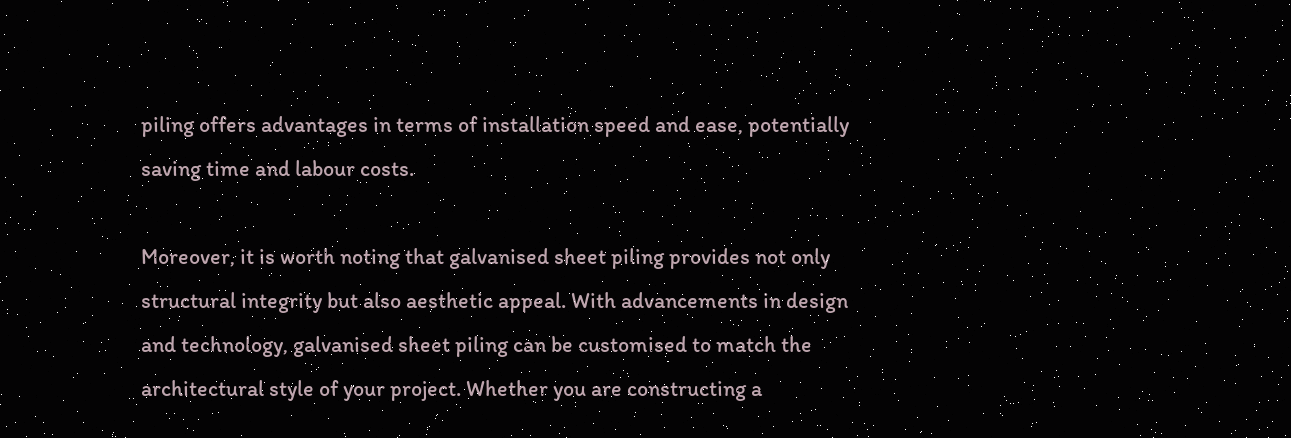piling offers advantages in terms of installation speed and ease, potentially saving time and labour costs.

Moreover, it is worth noting that galvanised sheet piling provides not only structural integrity but also aesthetic appeal. With advancements in design and technology, galvanised sheet piling can be customised to match the architectural style of your project. Whether you are constructing a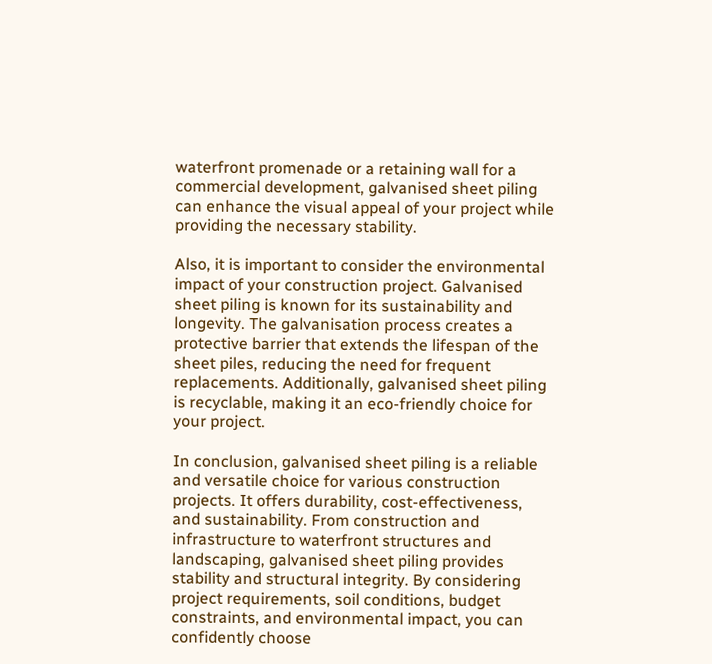waterfront promenade or a retaining wall for a commercial development, galvanised sheet piling can enhance the visual appeal of your project while providing the necessary stability.

Also, it is important to consider the environmental impact of your construction project. Galvanised sheet piling is known for its sustainability and longevity. The galvanisation process creates a protective barrier that extends the lifespan of the sheet piles, reducing the need for frequent replacements. Additionally, galvanised sheet piling is recyclable, making it an eco-friendly choice for your project.

In conclusion, galvanised sheet piling is a reliable and versatile choice for various construction projects. It offers durability, cost-effectiveness, and sustainability. From construction and infrastructure to waterfront structures and landscaping, galvanised sheet piling provides stability and structural integrity. By considering project requirements, soil conditions, budget constraints, and environmental impact, you can confidently choose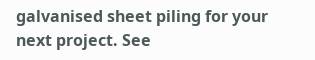galvanised sheet piling for your next project. See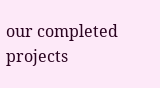our completed projects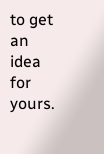to get an idea for yours.